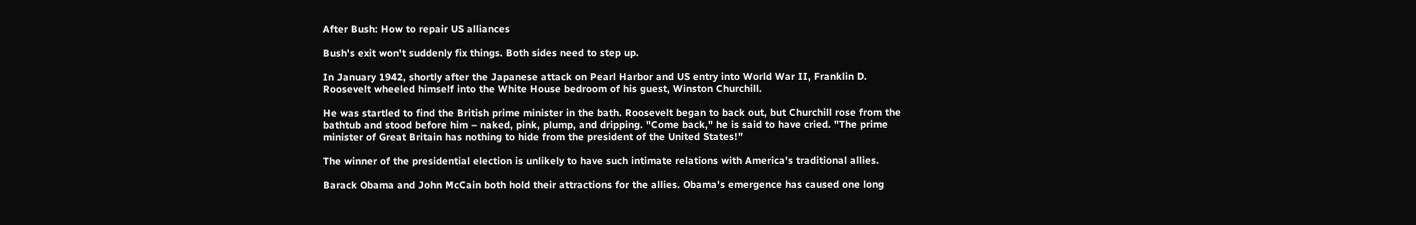After Bush: How to repair US alliances

Bush's exit won't suddenly fix things. Both sides need to step up.

In January 1942, shortly after the Japanese attack on Pearl Harbor and US entry into World War II, Franklin D. Roosevelt wheeled himself into the White House bedroom of his guest, Winston Churchill.

He was startled to find the British prime minister in the bath. Roosevelt began to back out, but Churchill rose from the bathtub and stood before him – naked, pink, plump, and dripping. "Come back," he is said to have cried. "The prime minister of Great Britain has nothing to hide from the president of the United States!"

The winner of the presidential election is unlikely to have such intimate relations with America's traditional allies.

Barack Obama and John McCain both hold their attractions for the allies. Obama's emergence has caused one long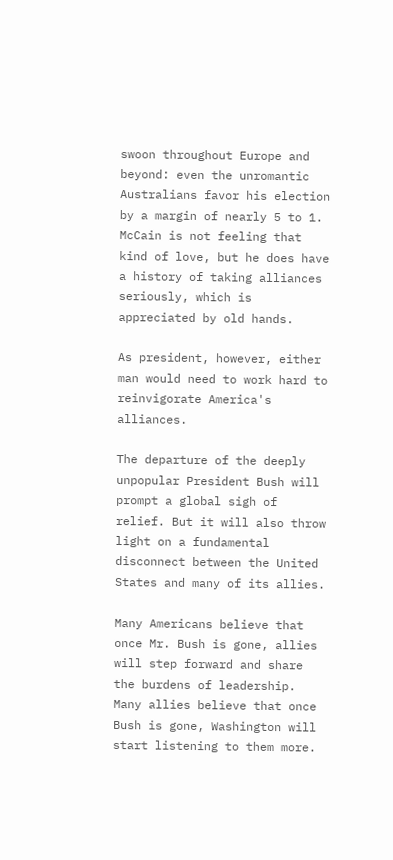swoon throughout Europe and beyond: even the unromantic Australians favor his election by a margin of nearly 5 to 1. McCain is not feeling that kind of love, but he does have a history of taking alliances seriously, which is appreciated by old hands.

As president, however, either man would need to work hard to reinvigorate America's alliances.

The departure of the deeply unpopular President Bush will prompt a global sigh of relief. But it will also throw light on a fundamental disconnect between the United States and many of its allies.

Many Americans believe that once Mr. Bush is gone, allies will step forward and share the burdens of leadership. Many allies believe that once Bush is gone, Washington will start listening to them more.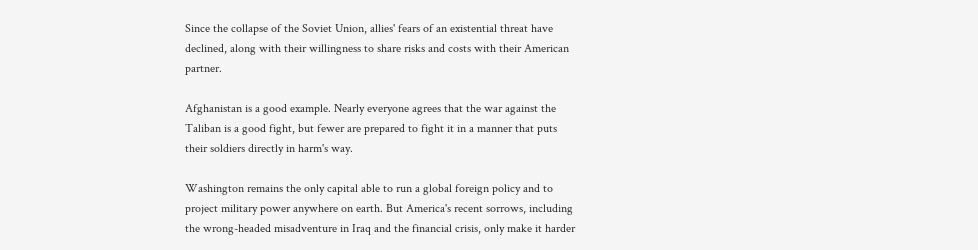Since the collapse of the Soviet Union, allies' fears of an existential threat have declined, along with their willingness to share risks and costs with their American partner.

Afghanistan is a good example. Nearly everyone agrees that the war against the Taliban is a good fight, but fewer are prepared to fight it in a manner that puts their soldiers directly in harm's way.

Washington remains the only capital able to run a global foreign policy and to project military power anywhere on earth. But America's recent sorrows, including the wrong-headed misadventure in Iraq and the financial crisis, only make it harder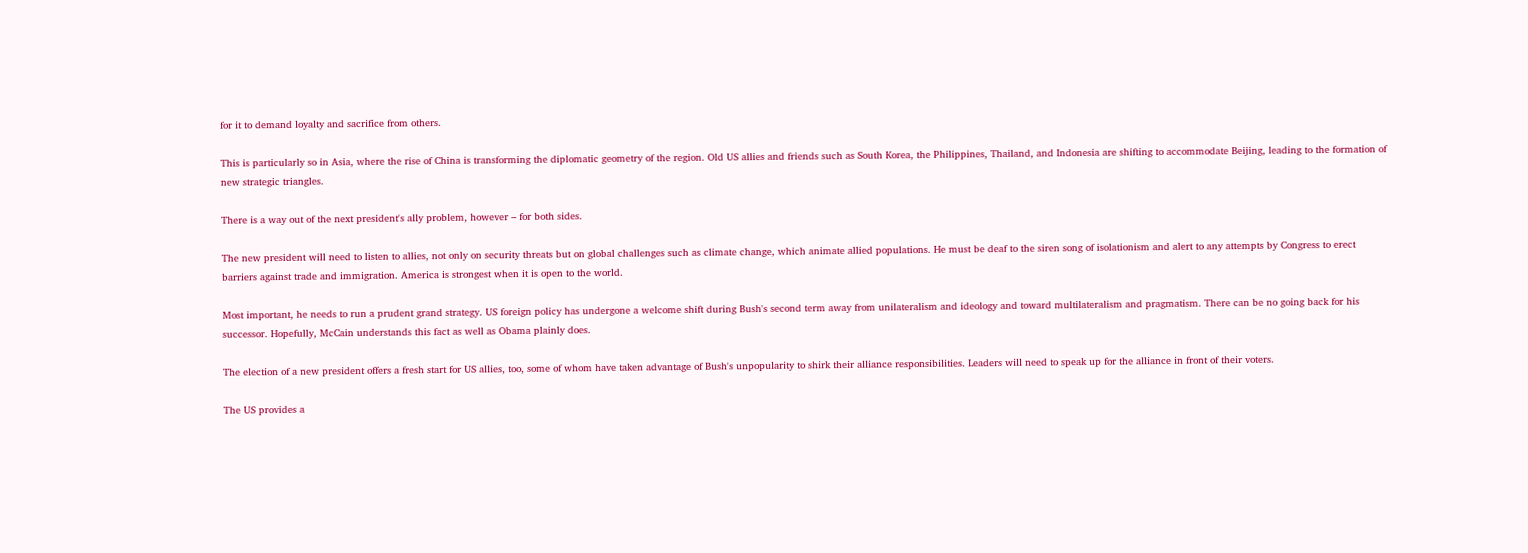for it to demand loyalty and sacrifice from others.

This is particularly so in Asia, where the rise of China is transforming the diplomatic geometry of the region. Old US allies and friends such as South Korea, the Philippines, Thailand, and Indonesia are shifting to accommodate Beijing, leading to the formation of new strategic triangles.

There is a way out of the next president's ally problem, however – for both sides.

The new president will need to listen to allies, not only on security threats but on global challenges such as climate change, which animate allied populations. He must be deaf to the siren song of isolationism and alert to any attempts by Congress to erect barriers against trade and immigration. America is strongest when it is open to the world.

Most important, he needs to run a prudent grand strategy. US foreign policy has undergone a welcome shift during Bush's second term away from unilateralism and ideology and toward multilateralism and pragmatism. There can be no going back for his successor. Hopefully, McCain understands this fact as well as Obama plainly does.

The election of a new president offers a fresh start for US allies, too, some of whom have taken advantage of Bush's unpopularity to shirk their alliance responsibilities. Leaders will need to speak up for the alliance in front of their voters.

The US provides a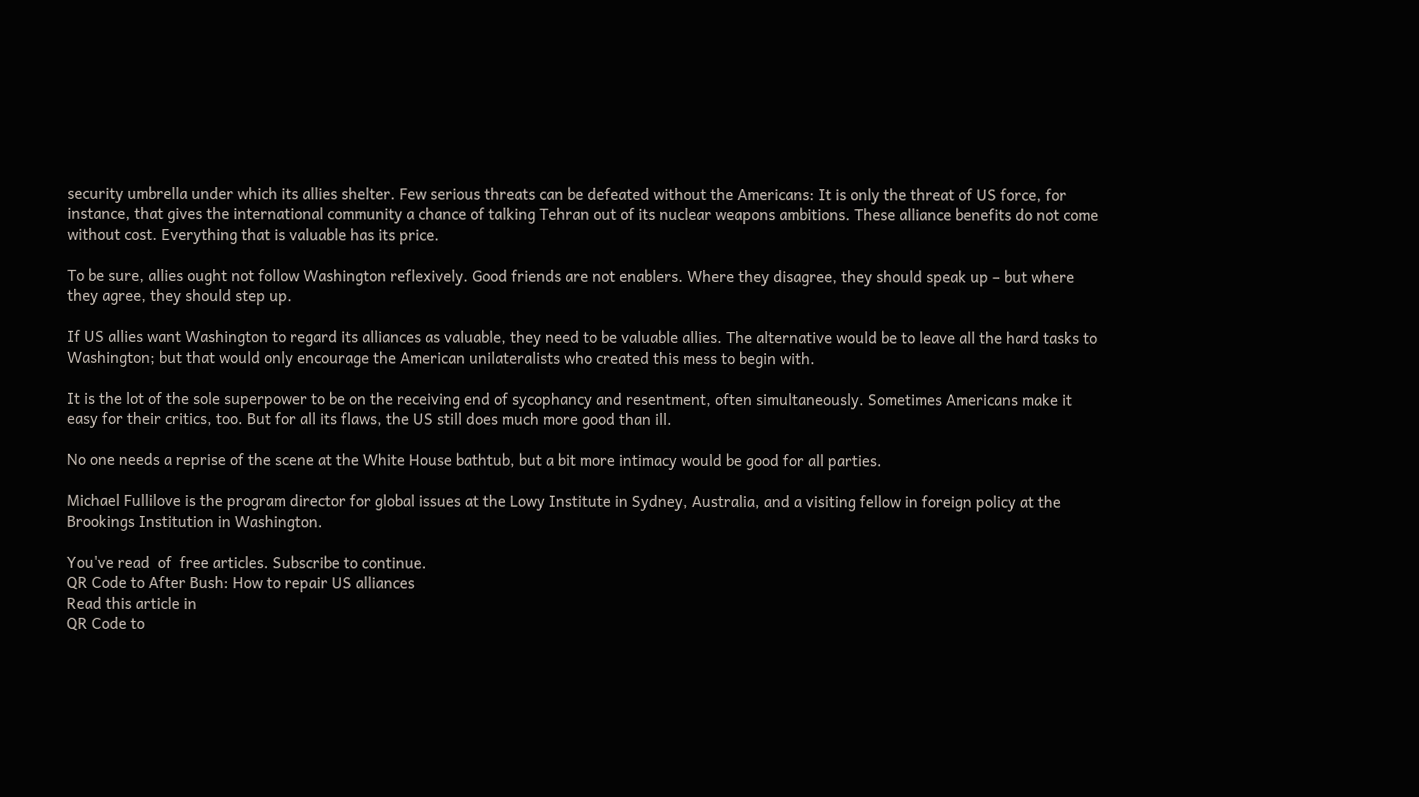security umbrella under which its allies shelter. Few serious threats can be defeated without the Americans: It is only the threat of US force, for instance, that gives the international community a chance of talking Tehran out of its nuclear weapons ambitions. These alliance benefits do not come without cost. Everything that is valuable has its price.

To be sure, allies ought not follow Washington reflexively. Good friends are not enablers. Where they disagree, they should speak up – but where they agree, they should step up.

If US allies want Washington to regard its alliances as valuable, they need to be valuable allies. The alternative would be to leave all the hard tasks to Washington; but that would only encourage the American unilateralists who created this mess to begin with.

It is the lot of the sole superpower to be on the receiving end of sycophancy and resentment, often simultaneously. Sometimes Americans make it easy for their critics, too. But for all its flaws, the US still does much more good than ill.

No one needs a reprise of the scene at the White House bathtub, but a bit more intimacy would be good for all parties.

Michael Fullilove is the program director for global issues at the Lowy Institute in Sydney, Australia, and a visiting fellow in foreign policy at the Brookings Institution in Washington.

You've read  of  free articles. Subscribe to continue.
QR Code to After Bush: How to repair US alliances
Read this article in
QR Code to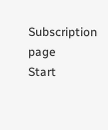Subscription page
Start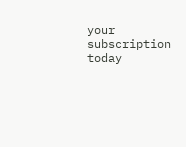your subscription today